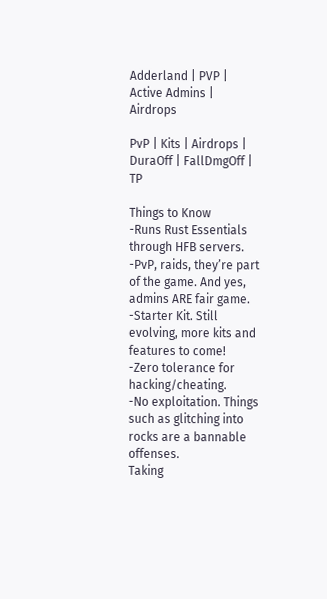Adderland | PVP | Active Admins | Airdrops

PvP | Kits | Airdrops | DuraOff | FallDmgOff | TP

Things to Know
-Runs Rust Essentials through HFB servers.
-PvP, raids, they’re part of the game. And yes, admins ARE fair game.
-Starter Kit. Still evolving, more kits and features to come!
-Zero tolerance for hacking/cheating.
-No exploitation. Things such as glitching into rocks are a bannable offenses.
Taking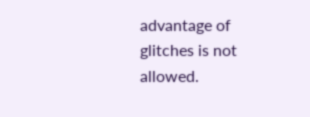advantage of glitches is not allowed.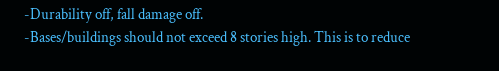-Durability off, fall damage off.
-Bases/buildings should not exceed 8 stories high. This is to reduce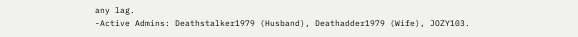any lag.
-Active Admins: Deathstalker1979 (Husband), Deathadder1979 (Wife), JOZY103.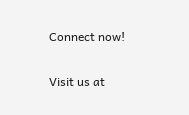Connect now!

Visit us at